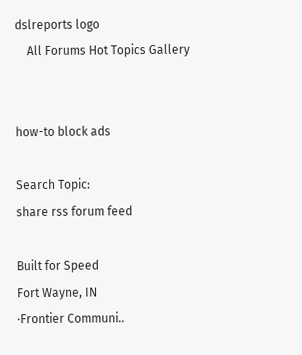dslreports logo
    All Forums Hot Topics Gallery


how-to block ads

Search Topic:
share rss forum feed

Built for Speed
Fort Wayne, IN
·Frontier Communi..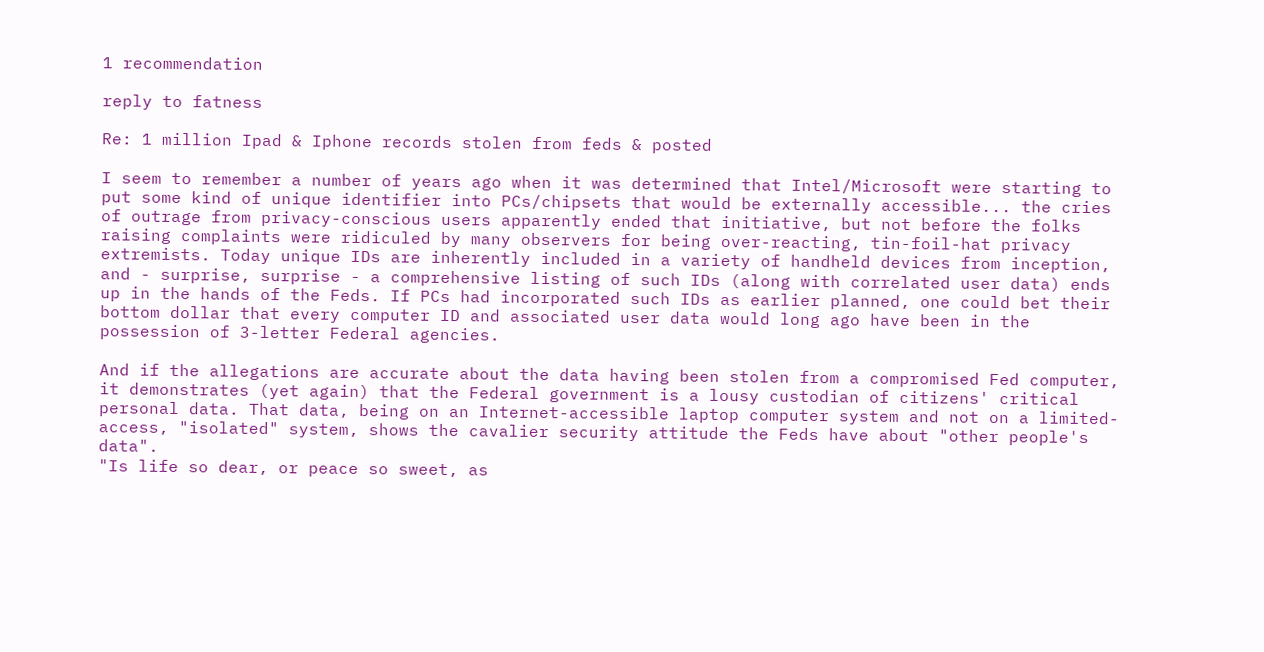1 recommendation

reply to fatness

Re: 1 million Ipad & Iphone records stolen from feds & posted

I seem to remember a number of years ago when it was determined that Intel/Microsoft were starting to put some kind of unique identifier into PCs/chipsets that would be externally accessible... the cries of outrage from privacy-conscious users apparently ended that initiative, but not before the folks raising complaints were ridiculed by many observers for being over-reacting, tin-foil-hat privacy extremists. Today unique IDs are inherently included in a variety of handheld devices from inception, and - surprise, surprise - a comprehensive listing of such IDs (along with correlated user data) ends up in the hands of the Feds. If PCs had incorporated such IDs as earlier planned, one could bet their bottom dollar that every computer ID and associated user data would long ago have been in the possession of 3-letter Federal agencies.

And if the allegations are accurate about the data having been stolen from a compromised Fed computer, it demonstrates (yet again) that the Federal government is a lousy custodian of citizens' critical personal data. That data, being on an Internet-accessible laptop computer system and not on a limited-access, "isolated" system, shows the cavalier security attitude the Feds have about "other people's data".
"Is life so dear, or peace so sweet, as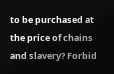to be purchased at the price of chains and slavery? Forbid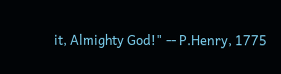it, Almighty God!" -- P.Henry, 1775